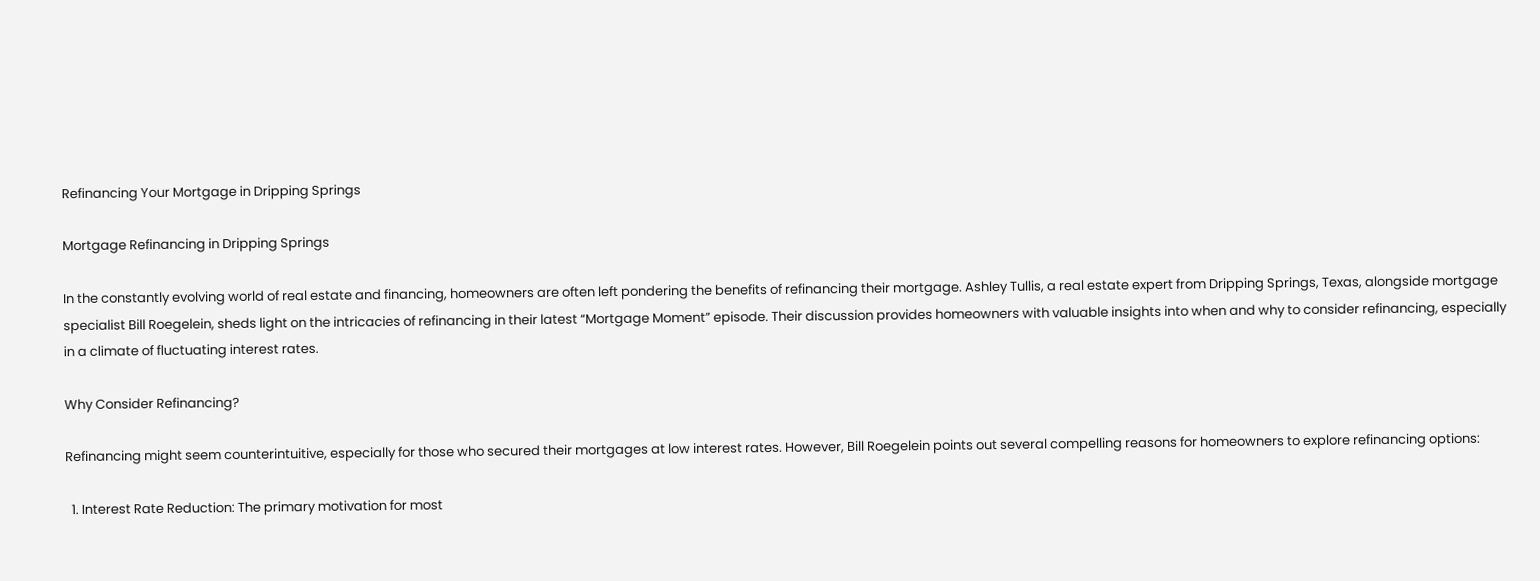Refinancing Your Mortgage in Dripping Springs

Mortgage Refinancing in Dripping Springs

In the constantly evolving world of real estate and financing, homeowners are often left pondering the benefits of refinancing their mortgage. Ashley Tullis, a real estate expert from Dripping Springs, Texas, alongside mortgage specialist Bill Roegelein, sheds light on the intricacies of refinancing in their latest “Mortgage Moment” episode. Their discussion provides homeowners with valuable insights into when and why to consider refinancing, especially in a climate of fluctuating interest rates.

Why Consider Refinancing?

Refinancing might seem counterintuitive, especially for those who secured their mortgages at low interest rates. However, Bill Roegelein points out several compelling reasons for homeowners to explore refinancing options:

  1. Interest Rate Reduction: The primary motivation for most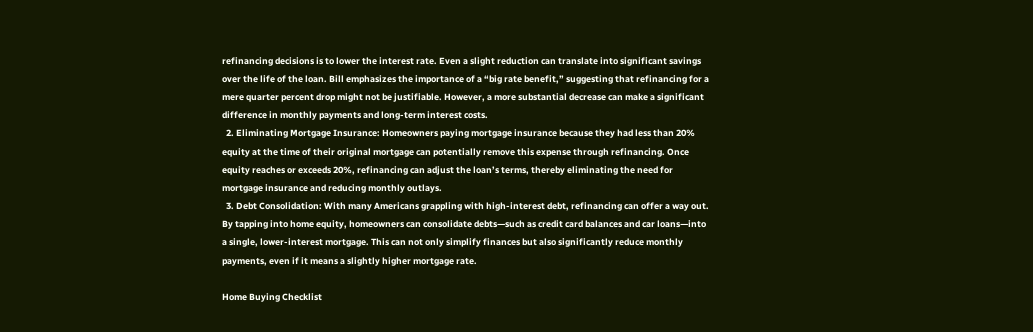refinancing decisions is to lower the interest rate. Even a slight reduction can translate into significant savings over the life of the loan. Bill emphasizes the importance of a “big rate benefit,” suggesting that refinancing for a mere quarter percent drop might not be justifiable. However, a more substantial decrease can make a significant difference in monthly payments and long-term interest costs.
  2. Eliminating Mortgage Insurance: Homeowners paying mortgage insurance because they had less than 20% equity at the time of their original mortgage can potentially remove this expense through refinancing. Once equity reaches or exceeds 20%, refinancing can adjust the loan’s terms, thereby eliminating the need for mortgage insurance and reducing monthly outlays.
  3. Debt Consolidation: With many Americans grappling with high-interest debt, refinancing can offer a way out. By tapping into home equity, homeowners can consolidate debts—such as credit card balances and car loans—into a single, lower-interest mortgage. This can not only simplify finances but also significantly reduce monthly payments, even if it means a slightly higher mortgage rate.

Home Buying Checklist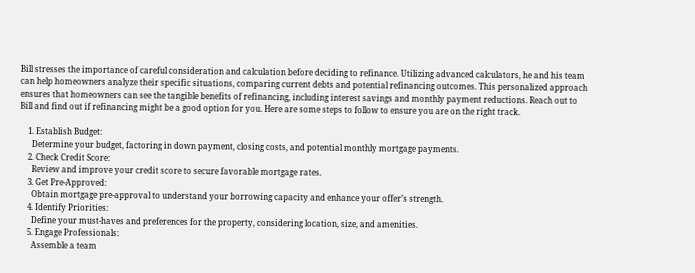Bill stresses the importance of careful consideration and calculation before deciding to refinance. Utilizing advanced calculators, he and his team can help homeowners analyze their specific situations, comparing current debts and potential refinancing outcomes. This personalized approach ensures that homeowners can see the tangible benefits of refinancing, including interest savings and monthly payment reductions. Reach out to Bill and find out if refinancing might be a good option for you. Here are some steps to follow to ensure you are on the right track.

    1. Establish Budget:
      Determine your budget, factoring in down payment, closing costs, and potential monthly mortgage payments.
    2. Check Credit Score:
      Review and improve your credit score to secure favorable mortgage rates.
    3. Get Pre-Approved:
      Obtain mortgage pre-approval to understand your borrowing capacity and enhance your offer’s strength.
    4. Identify Priorities:
      Define your must-haves and preferences for the property, considering location, size, and amenities.
    5. Engage Professionals:
      Assemble a team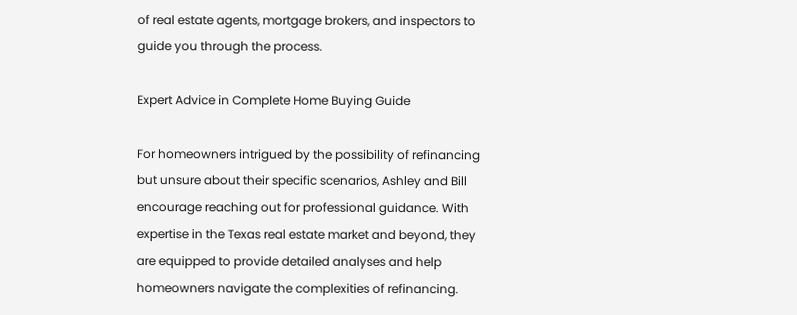of real estate agents, mortgage brokers, and inspectors to guide you through the process.

Expert Advice in Complete Home Buying Guide

For homeowners intrigued by the possibility of refinancing but unsure about their specific scenarios, Ashley and Bill encourage reaching out for professional guidance. With expertise in the Texas real estate market and beyond, they are equipped to provide detailed analyses and help homeowners navigate the complexities of refinancing.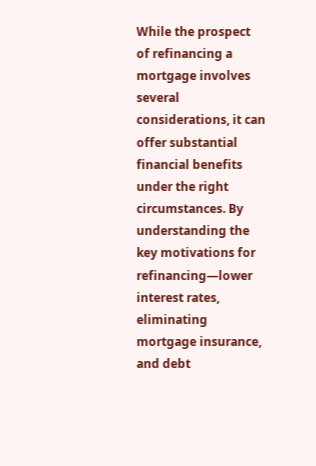While the prospect of refinancing a mortgage involves several considerations, it can offer substantial financial benefits under the right circumstances. By understanding the key motivations for refinancing—lower interest rates, eliminating mortgage insurance, and debt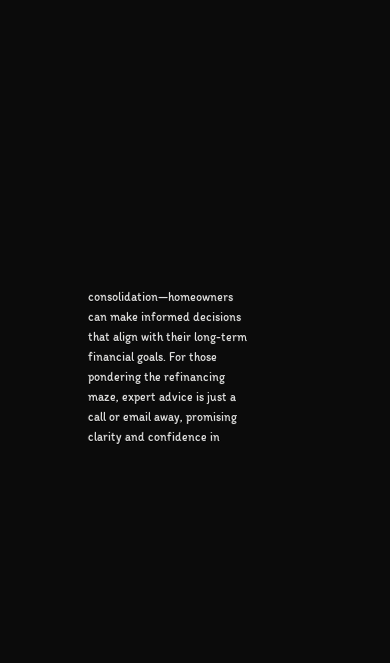consolidation—homeowners can make informed decisions that align with their long-term financial goals. For those pondering the refinancing maze, expert advice is just a call or email away, promising clarity and confidence in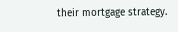their mortgage strategy.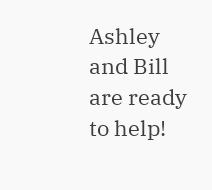Ashley and Bill are ready to help!